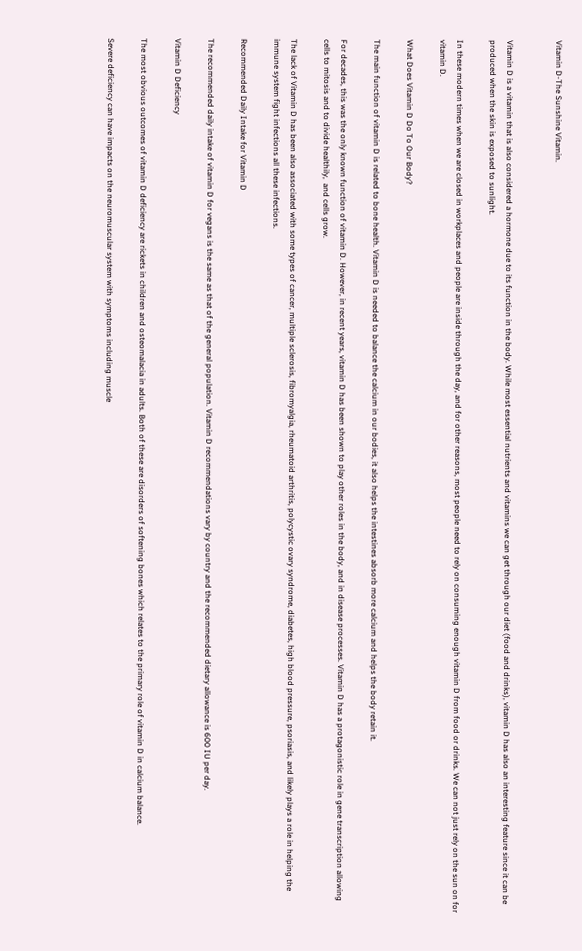Vitamin D-The Sunshine Vitamin.


Vitamin D is a vitamin that is also considered a hormone due to its function in the body. While most essential nutrients and vitamins we can get through our diet (food and drinks), vitamin D has also an interesting feature since it can be produced when the skin is exposed to sunlight.

In these modern times when we are closed in workplaces and people are inside through the day, and for other reasons, most people need to rely on consuming enough vitamin D from food or drinks. We can not just rely on the sun on for vitamin D.

What Does Vitamin D Do To Our Body?

The main function of vitamin D is related to bone health. Vitamin D is needed to balance the calcium in our bodies, it also helps the intestines absorb more calcium and helps the body retain it.

For decades, this was the only known function of vitamin D. However, in recent years, vitamin D has been shown to play other roles in the body, and in disease processes. Vitamin D has a protagonistic role in gene transcription allowing cells to mitosis and to divide healthily,  and cells grow.

The lack of Vitamin D has been also associated with some types of cancer, multiple sclerosis, fibromyalgia, rheumatoid arthritis, polycystic ovary syndrome, diabetes, high blood pressure, psoriasis, and likely plays a role in helping the immune system fight infections all these infections.

Recommended Daily Intake for Vitamin D

The recommended daily intake of vitamin D for vegans is the same as that of the general population. Vitamin D recommendations vary by country and the recommended dietary allowance is 600 IU per day.

Vitamin D Deficiency

The most obvious outcomes of vitamin D deficiency are rickets in children and osteomalacia in adults. Both of these are disorders of softening bones which relates to the primary role of vitamin D in calcium balance.

Severe deficiency can have impacts on the neuromuscular system with symptoms including muscle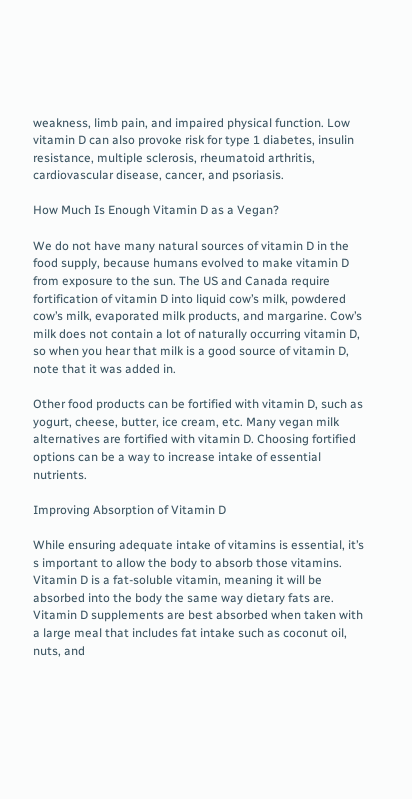weakness, limb pain, and impaired physical function. Low vitamin D can also provoke risk for type 1 diabetes, insulin resistance, multiple sclerosis, rheumatoid arthritis, cardiovascular disease, cancer, and psoriasis.

How Much Is Enough Vitamin D as a Vegan?

We do not have many natural sources of vitamin D in the food supply, because humans evolved to make vitamin D from exposure to the sun. The US and Canada require fortification of vitamin D into liquid cow’s milk, powdered cow’s milk, evaporated milk products, and margarine. Cow’s milk does not contain a lot of naturally occurring vitamin D, so when you hear that milk is a good source of vitamin D, note that it was added in.

Other food products can be fortified with vitamin D, such as yogurt, cheese, butter, ice cream, etc. Many vegan milk alternatives are fortified with vitamin D. Choosing fortified options can be a way to increase intake of essential nutrients.

Improving Absorption of Vitamin D

While ensuring adequate intake of vitamins is essential, it’s s important to allow the body to absorb those vitamins. Vitamin D is a fat-soluble vitamin, meaning it will be absorbed into the body the same way dietary fats are. Vitamin D supplements are best absorbed when taken with a large meal that includes fat intake such as coconut oil, nuts, and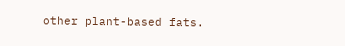other plant-based fats.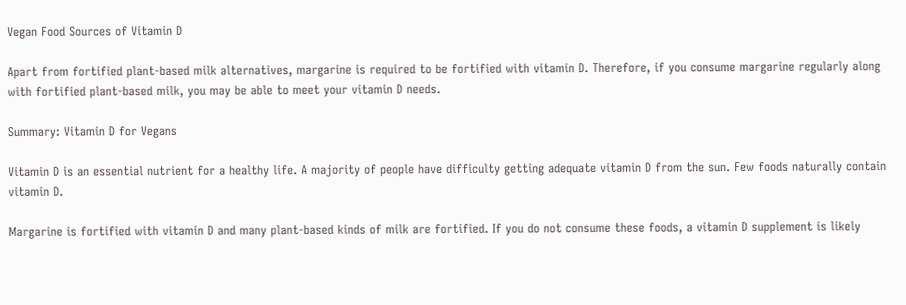Vegan Food Sources of Vitamin D

Apart from fortified plant-based milk alternatives, margarine is required to be fortified with vitamin D. Therefore, if you consume margarine regularly along with fortified plant-based milk, you may be able to meet your vitamin D needs.

Summary: Vitamin D for Vegans

Vitamin D is an essential nutrient for a healthy life. A majority of people have difficulty getting adequate vitamin D from the sun. Few foods naturally contain vitamin D.

Margarine is fortified with vitamin D and many plant-based kinds of milk are fortified. If you do not consume these foods, a vitamin D supplement is likely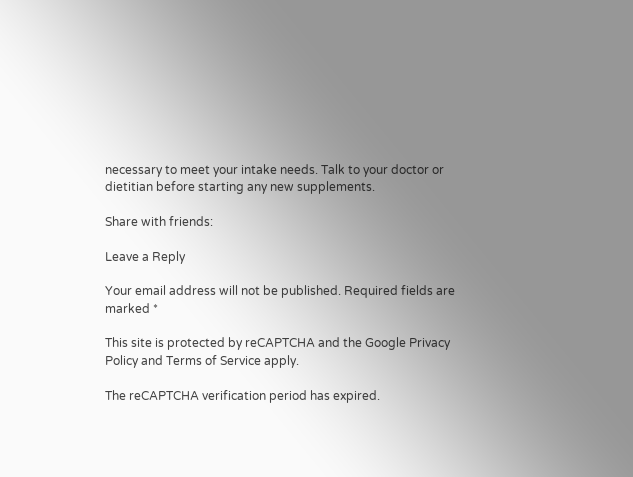necessary to meet your intake needs. Talk to your doctor or dietitian before starting any new supplements.

Share with friends:

Leave a Reply

Your email address will not be published. Required fields are marked *

This site is protected by reCAPTCHA and the Google Privacy Policy and Terms of Service apply.

The reCAPTCHA verification period has expired.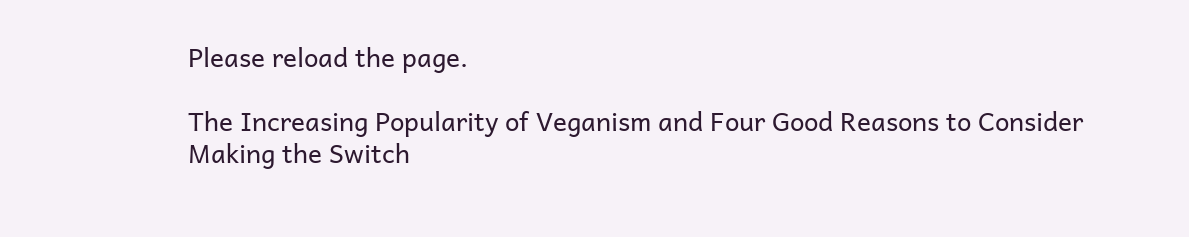Please reload the page.

The Increasing Popularity of Veganism and Four Good Reasons to Consider Making the Switch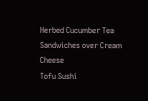Herbed Cucumber Tea Sandwiches over Cream Cheese
Tofu Sushi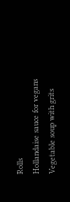Rolls
Hollandaise sauce for vegans
Vegetable soup with grits